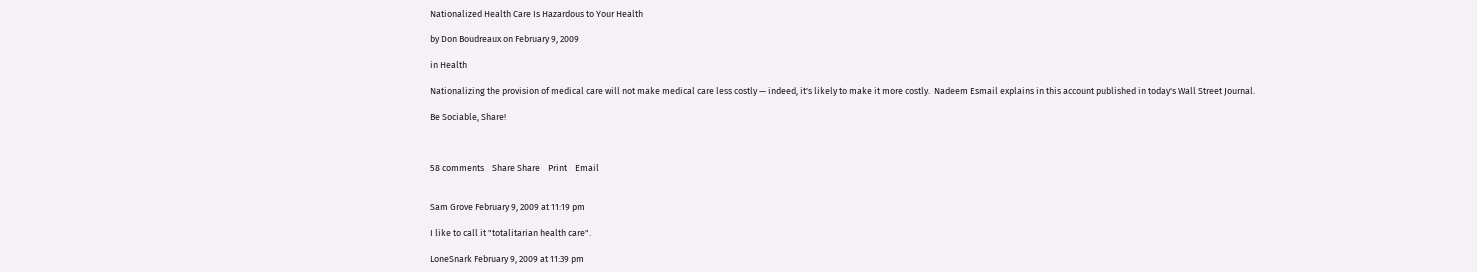Nationalized Health Care Is Hazardous to Your Health

by Don Boudreaux on February 9, 2009

in Health

Nationalizing the provision of medical care will not make medical care less costly — indeed, it's likely to make it more costly.  Nadeem Esmail explains in this account published in today's Wall Street Journal.

Be Sociable, Share!



58 comments    Share Share    Print    Email


Sam Grove February 9, 2009 at 11:19 pm

I like to call it "totalitarian health care".

LoneSnark February 9, 2009 at 11:39 pm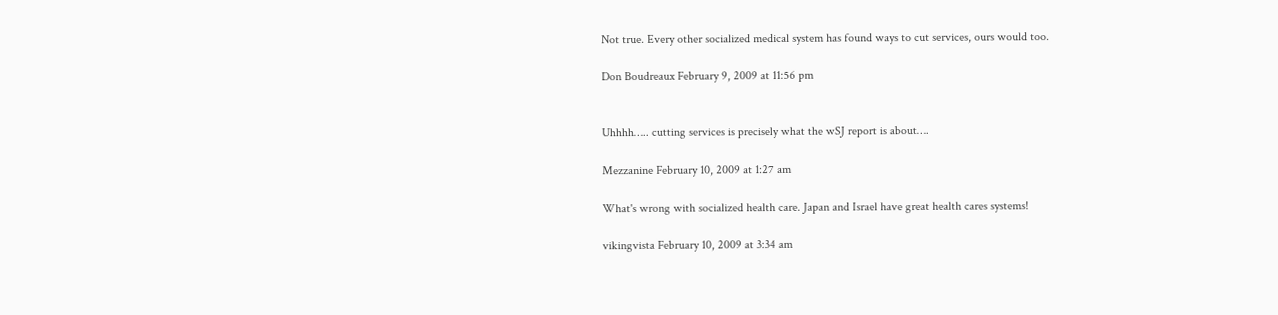Not true. Every other socialized medical system has found ways to cut services, ours would too.

Don Boudreaux February 9, 2009 at 11:56 pm


Uhhhh….. cutting services is precisely what the wSJ report is about….

Mezzanine February 10, 2009 at 1:27 am

What's wrong with socialized health care. Japan and Israel have great health cares systems!

vikingvista February 10, 2009 at 3:34 am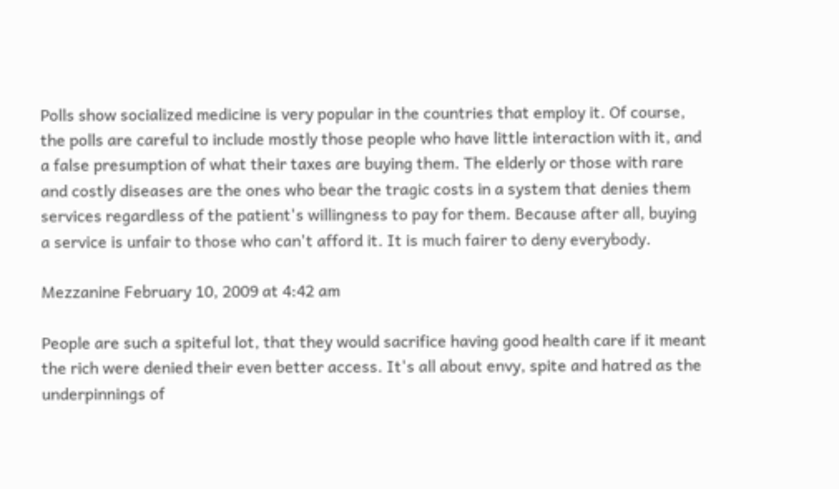Polls show socialized medicine is very popular in the countries that employ it. Of course, the polls are careful to include mostly those people who have little interaction with it, and a false presumption of what their taxes are buying them. The elderly or those with rare and costly diseases are the ones who bear the tragic costs in a system that denies them services regardless of the patient's willingness to pay for them. Because after all, buying a service is unfair to those who can't afford it. It is much fairer to deny everybody.

Mezzanine February 10, 2009 at 4:42 am

People are such a spiteful lot, that they would sacrifice having good health care if it meant the rich were denied their even better access. It's all about envy, spite and hatred as the underpinnings of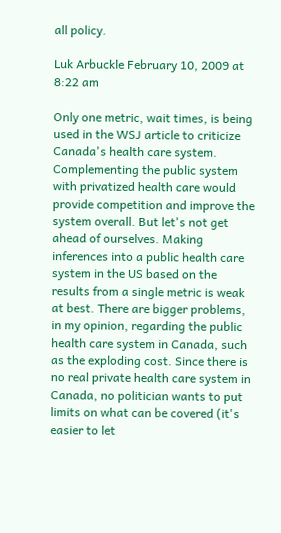all policy.

Luk Arbuckle February 10, 2009 at 8:22 am

Only one metric, wait times, is being used in the WSJ article to criticize Canada's health care system. Complementing the public system with privatized health care would provide competition and improve the system overall. But let's not get ahead of ourselves. Making inferences into a public health care system in the US based on the results from a single metric is weak at best. There are bigger problems, in my opinion, regarding the public health care system in Canada, such as the exploding cost. Since there is no real private health care system in Canada, no politician wants to put limits on what can be covered (it's easier to let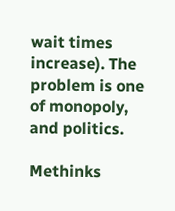wait times increase). The problem is one of monopoly, and politics.

Methinks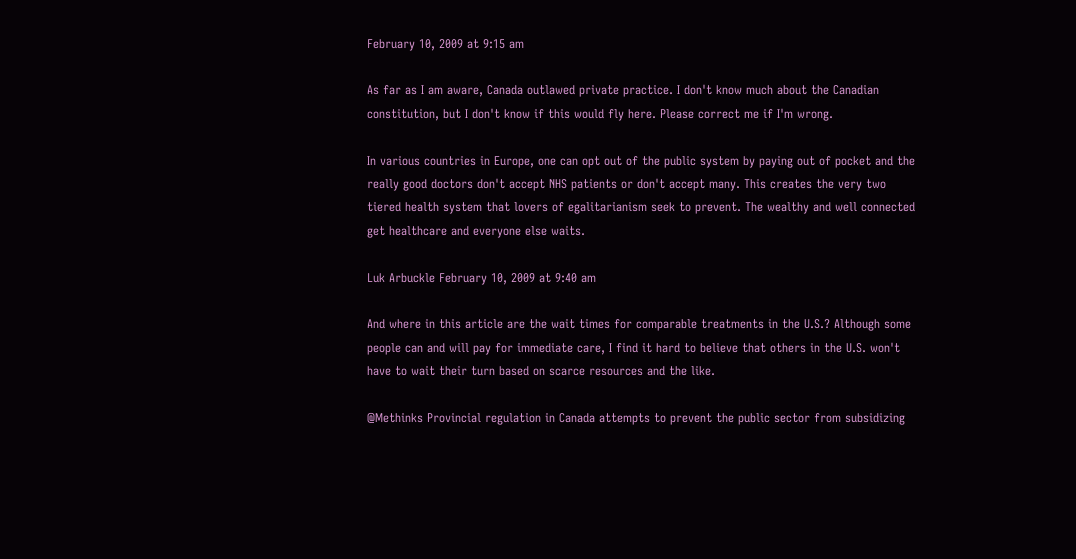February 10, 2009 at 9:15 am

As far as I am aware, Canada outlawed private practice. I don't know much about the Canadian constitution, but I don't know if this would fly here. Please correct me if I'm wrong.

In various countries in Europe, one can opt out of the public system by paying out of pocket and the really good doctors don't accept NHS patients or don't accept many. This creates the very two tiered health system that lovers of egalitarianism seek to prevent. The wealthy and well connected get healthcare and everyone else waits.

Luk Arbuckle February 10, 2009 at 9:40 am

And where in this article are the wait times for comparable treatments in the U.S.? Although some people can and will pay for immediate care, I find it hard to believe that others in the U.S. won't have to wait their turn based on scarce resources and the like.

@Methinks Provincial regulation in Canada attempts to prevent the public sector from subsidizing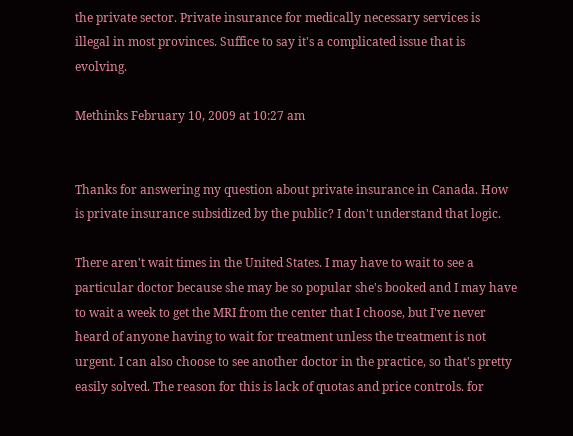the private sector. Private insurance for medically necessary services is illegal in most provinces. Suffice to say it's a complicated issue that is evolving.

Methinks February 10, 2009 at 10:27 am


Thanks for answering my question about private insurance in Canada. How is private insurance subsidized by the public? I don't understand that logic.

There aren't wait times in the United States. I may have to wait to see a particular doctor because she may be so popular she's booked and I may have to wait a week to get the MRI from the center that I choose, but I've never heard of anyone having to wait for treatment unless the treatment is not urgent. I can also choose to see another doctor in the practice, so that's pretty easily solved. The reason for this is lack of quotas and price controls. for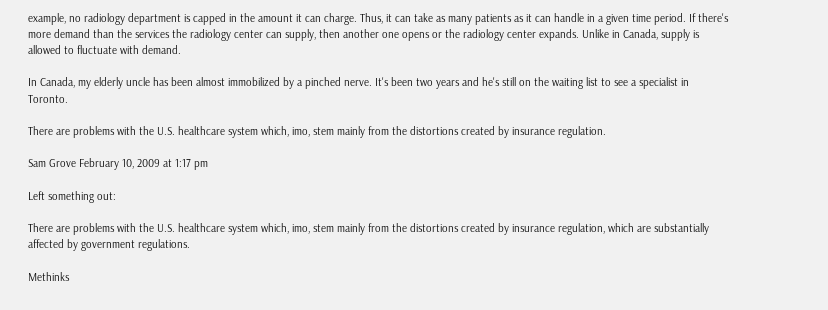example, no radiology department is capped in the amount it can charge. Thus, it can take as many patients as it can handle in a given time period. If there's more demand than the services the radiology center can supply, then another one opens or the radiology center expands. Unlike in Canada, supply is allowed to fluctuate with demand.

In Canada, my elderly uncle has been almost immobilized by a pinched nerve. It's been two years and he's still on the waiting list to see a specialist in Toronto.

There are problems with the U.S. healthcare system which, imo, stem mainly from the distortions created by insurance regulation.

Sam Grove February 10, 2009 at 1:17 pm

Left something out:

There are problems with the U.S. healthcare system which, imo, stem mainly from the distortions created by insurance regulation, which are substantially affected by government regulations.

Methinks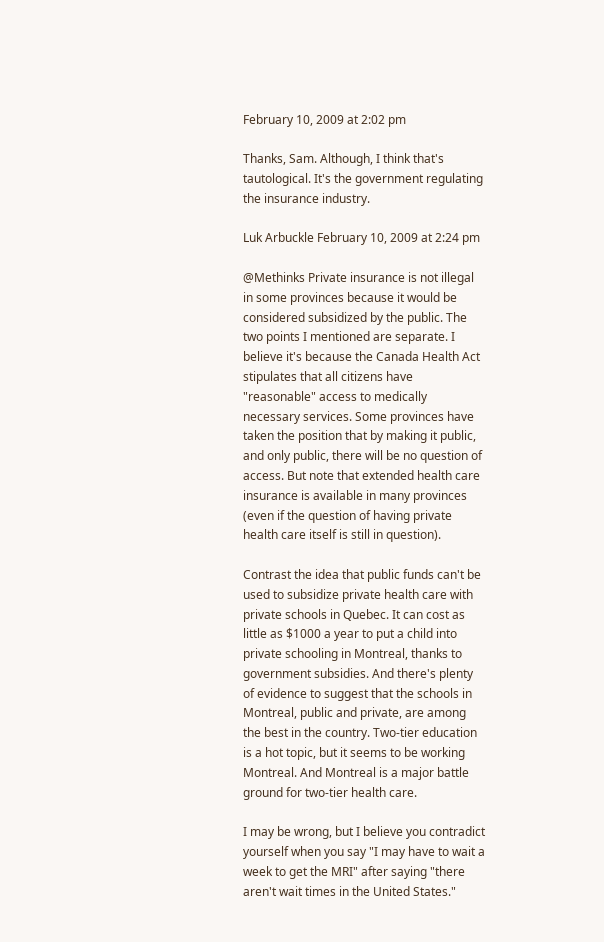February 10, 2009 at 2:02 pm

Thanks, Sam. Although, I think that's tautological. It's the government regulating the insurance industry.

Luk Arbuckle February 10, 2009 at 2:24 pm

@Methinks Private insurance is not illegal in some provinces because it would be considered subsidized by the public. The two points I mentioned are separate. I believe it's because the Canada Health Act stipulates that all citizens have "reasonable" access to medically necessary services. Some provinces have taken the position that by making it public, and only public, there will be no question of access. But note that extended health care insurance is available in many provinces (even if the question of having private health care itself is still in question).

Contrast the idea that public funds can't be used to subsidize private health care with private schools in Quebec. It can cost as little as $1000 a year to put a child into private schooling in Montreal, thanks to government subsidies. And there's plenty of evidence to suggest that the schools in Montreal, public and private, are among the best in the country. Two-tier education is a hot topic, but it seems to be working Montreal. And Montreal is a major battle ground for two-tier health care.

I may be wrong, but I believe you contradict yourself when you say "I may have to wait a week to get the MRI" after saying "there aren't wait times in the United States."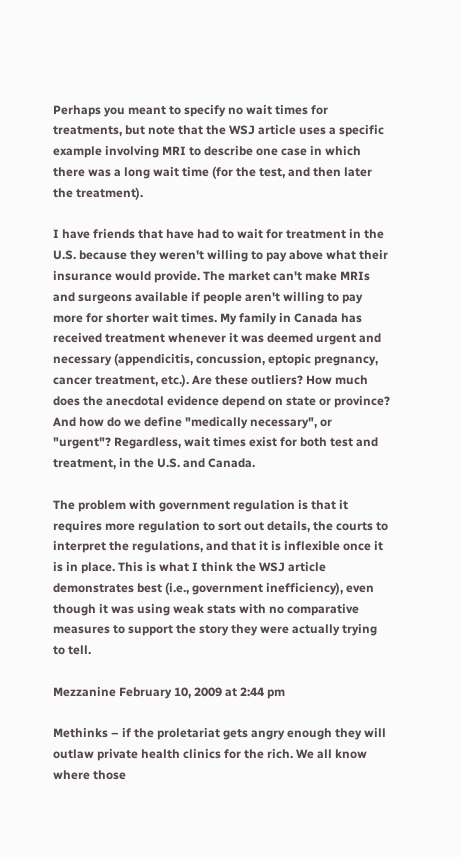Perhaps you meant to specify no wait times for treatments, but note that the WSJ article uses a specific example involving MRI to describe one case in which there was a long wait time (for the test, and then later the treatment).

I have friends that have had to wait for treatment in the U.S. because they weren't willing to pay above what their insurance would provide. The market can't make MRIs and surgeons available if people aren't willing to pay more for shorter wait times. My family in Canada has received treatment whenever it was deemed urgent and necessary (appendicitis, concussion, eptopic pregnancy, cancer treatment, etc.). Are these outliers? How much does the anecdotal evidence depend on state or province? And how do we define "medically necessary", or "urgent"? Regardless, wait times exist for both test and treatment, in the U.S. and Canada.

The problem with government regulation is that it requires more regulation to sort out details, the courts to interpret the regulations, and that it is inflexible once it is in place. This is what I think the WSJ article demonstrates best (i.e., government inefficiency), even though it was using weak stats with no comparative measures to support the story they were actually trying to tell.

Mezzanine February 10, 2009 at 2:44 pm

Methinks – if the proletariat gets angry enough they will outlaw private health clinics for the rich. We all know where those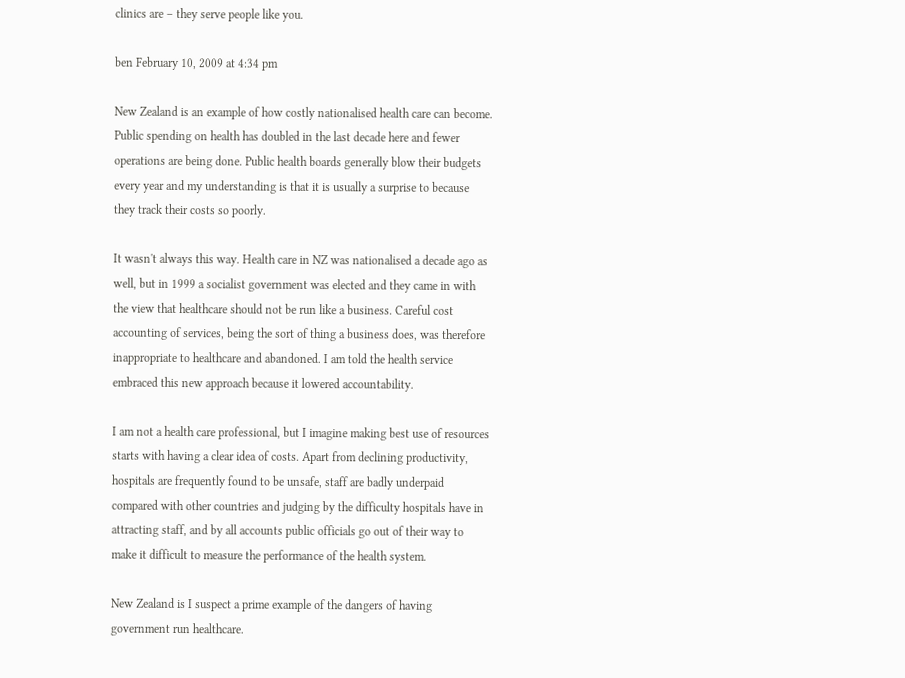clinics are – they serve people like you.

ben February 10, 2009 at 4:34 pm

New Zealand is an example of how costly nationalised health care can become. Public spending on health has doubled in the last decade here and fewer operations are being done. Public health boards generally blow their budgets every year and my understanding is that it is usually a surprise to because they track their costs so poorly.

It wasn't always this way. Health care in NZ was nationalised a decade ago as well, but in 1999 a socialist government was elected and they came in with the view that healthcare should not be run like a business. Careful cost accounting of services, being the sort of thing a business does, was therefore inappropriate to healthcare and abandoned. I am told the health service embraced this new approach because it lowered accountability.

I am not a health care professional, but I imagine making best use of resources starts with having a clear idea of costs. Apart from declining productivity, hospitals are frequently found to be unsafe, staff are badly underpaid compared with other countries and judging by the difficulty hospitals have in attracting staff, and by all accounts public officials go out of their way to make it difficult to measure the performance of the health system.

New Zealand is I suspect a prime example of the dangers of having government run healthcare.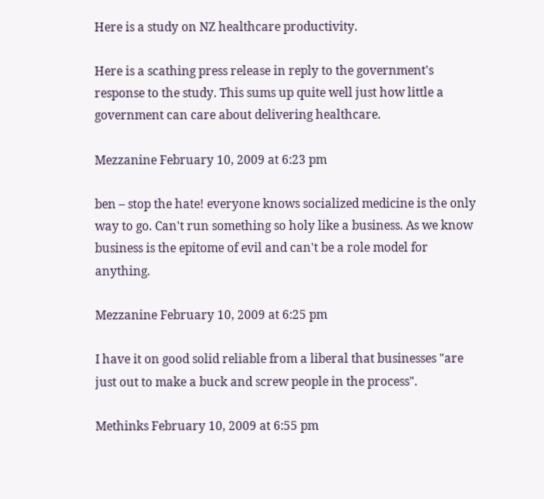Here is a study on NZ healthcare productivity.

Here is a scathing press release in reply to the government's response to the study. This sums up quite well just how little a government can care about delivering healthcare.

Mezzanine February 10, 2009 at 6:23 pm

ben – stop the hate! everyone knows socialized medicine is the only way to go. Can't run something so holy like a business. As we know business is the epitome of evil and can't be a role model for anything.

Mezzanine February 10, 2009 at 6:25 pm

I have it on good solid reliable from a liberal that businesses "are just out to make a buck and screw people in the process".

Methinks February 10, 2009 at 6:55 pm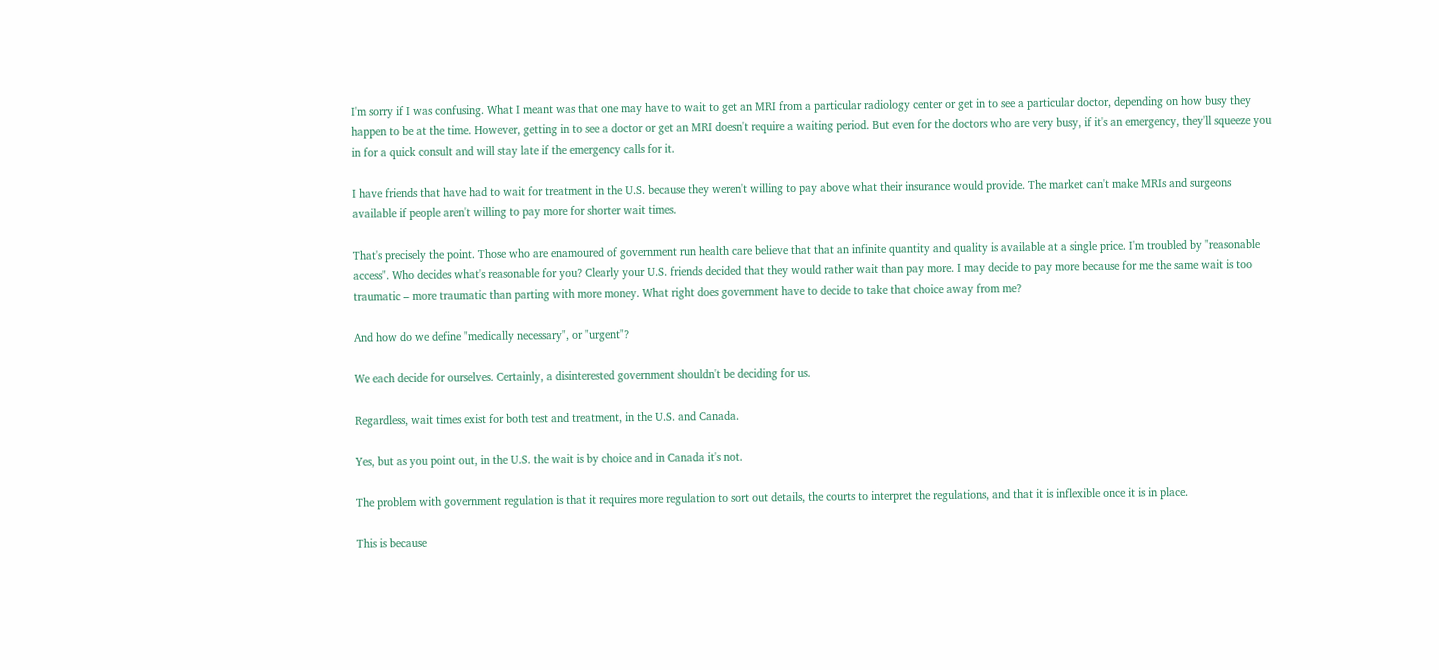I'm sorry if I was confusing. What I meant was that one may have to wait to get an MRI from a particular radiology center or get in to see a particular doctor, depending on how busy they happen to be at the time. However, getting in to see a doctor or get an MRI doesn't require a waiting period. But even for the doctors who are very busy, if it's an emergency, they'll squeeze you in for a quick consult and will stay late if the emergency calls for it.

I have friends that have had to wait for treatment in the U.S. because they weren't willing to pay above what their insurance would provide. The market can't make MRIs and surgeons available if people aren't willing to pay more for shorter wait times.

That's precisely the point. Those who are enamoured of government run health care believe that that an infinite quantity and quality is available at a single price. I'm troubled by "reasonable access". Who decides what's reasonable for you? Clearly your U.S. friends decided that they would rather wait than pay more. I may decide to pay more because for me the same wait is too traumatic – more traumatic than parting with more money. What right does government have to decide to take that choice away from me?

And how do we define "medically necessary", or "urgent"?

We each decide for ourselves. Certainly, a disinterested government shouldn't be deciding for us.

Regardless, wait times exist for both test and treatment, in the U.S. and Canada.

Yes, but as you point out, in the U.S. the wait is by choice and in Canada it's not.

The problem with government regulation is that it requires more regulation to sort out details, the courts to interpret the regulations, and that it is inflexible once it is in place.

This is because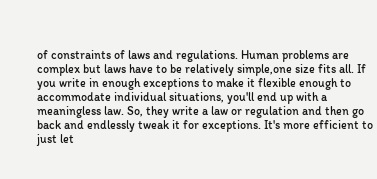of constraints of laws and regulations. Human problems are complex but laws have to be relatively simple,one size fits all. If you write in enough exceptions to make it flexible enough to accommodate individual situations, you'll end up with a meaningless law. So, they write a law or regulation and then go back and endlessly tweak it for exceptions. It's more efficient to just let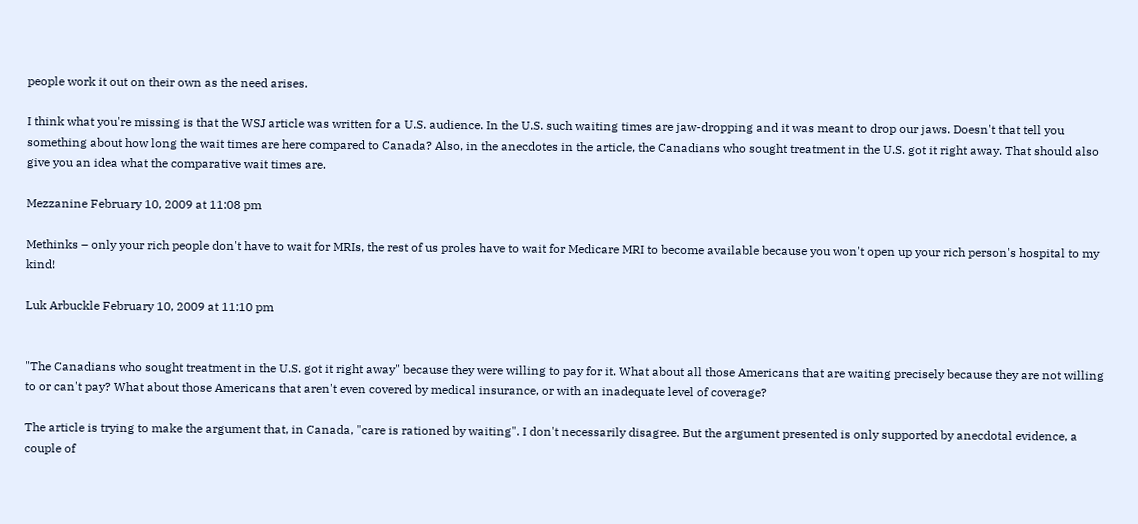people work it out on their own as the need arises.

I think what you're missing is that the WSJ article was written for a U.S. audience. In the U.S. such waiting times are jaw-dropping and it was meant to drop our jaws. Doesn't that tell you something about how long the wait times are here compared to Canada? Also, in the anecdotes in the article, the Canadians who sought treatment in the U.S. got it right away. That should also give you an idea what the comparative wait times are.

Mezzanine February 10, 2009 at 11:08 pm

Methinks – only your rich people don't have to wait for MRIs, the rest of us proles have to wait for Medicare MRI to become available because you won't open up your rich person's hospital to my kind!

Luk Arbuckle February 10, 2009 at 11:10 pm


"The Canadians who sought treatment in the U.S. got it right away" because they were willing to pay for it. What about all those Americans that are waiting precisely because they are not willing to or can't pay? What about those Americans that aren't even covered by medical insurance, or with an inadequate level of coverage?

The article is trying to make the argument that, in Canada, "care is rationed by waiting". I don't necessarily disagree. But the argument presented is only supported by anecdotal evidence, a couple of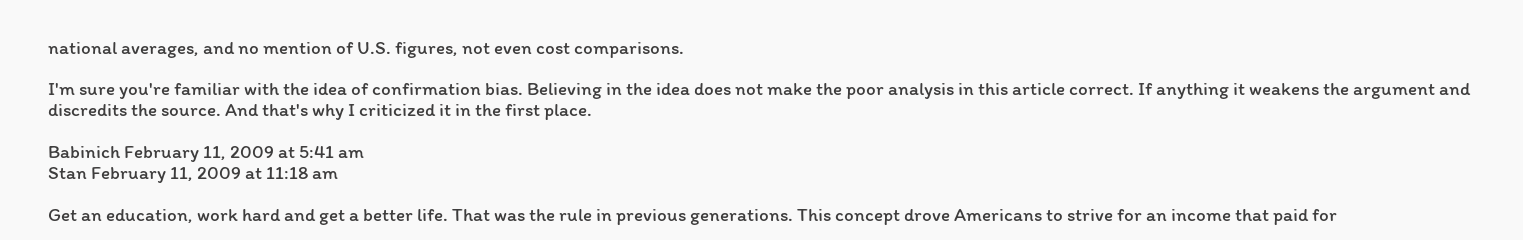national averages, and no mention of U.S. figures, not even cost comparisons.

I'm sure you're familiar with the idea of confirmation bias. Believing in the idea does not make the poor analysis in this article correct. If anything it weakens the argument and discredits the source. And that's why I criticized it in the first place.

Babinich February 11, 2009 at 5:41 am
Stan February 11, 2009 at 11:18 am

Get an education, work hard and get a better life. That was the rule in previous generations. This concept drove Americans to strive for an income that paid for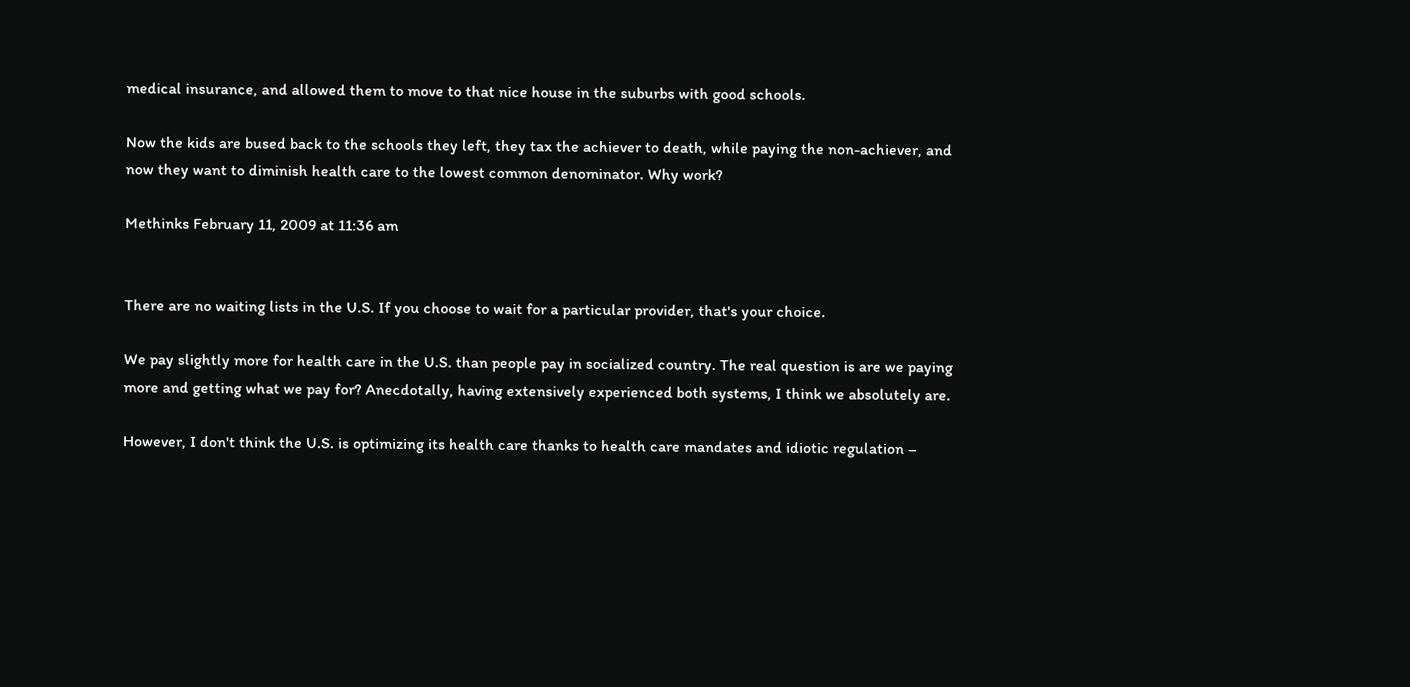medical insurance, and allowed them to move to that nice house in the suburbs with good schools.

Now the kids are bused back to the schools they left, they tax the achiever to death, while paying the non-achiever, and now they want to diminish health care to the lowest common denominator. Why work?

Methinks February 11, 2009 at 11:36 am


There are no waiting lists in the U.S. If you choose to wait for a particular provider, that's your choice.

We pay slightly more for health care in the U.S. than people pay in socialized country. The real question is are we paying more and getting what we pay for? Anecdotally, having extensively experienced both systems, I think we absolutely are.

However, I don't think the U.S. is optimizing its health care thanks to health care mandates and idiotic regulation –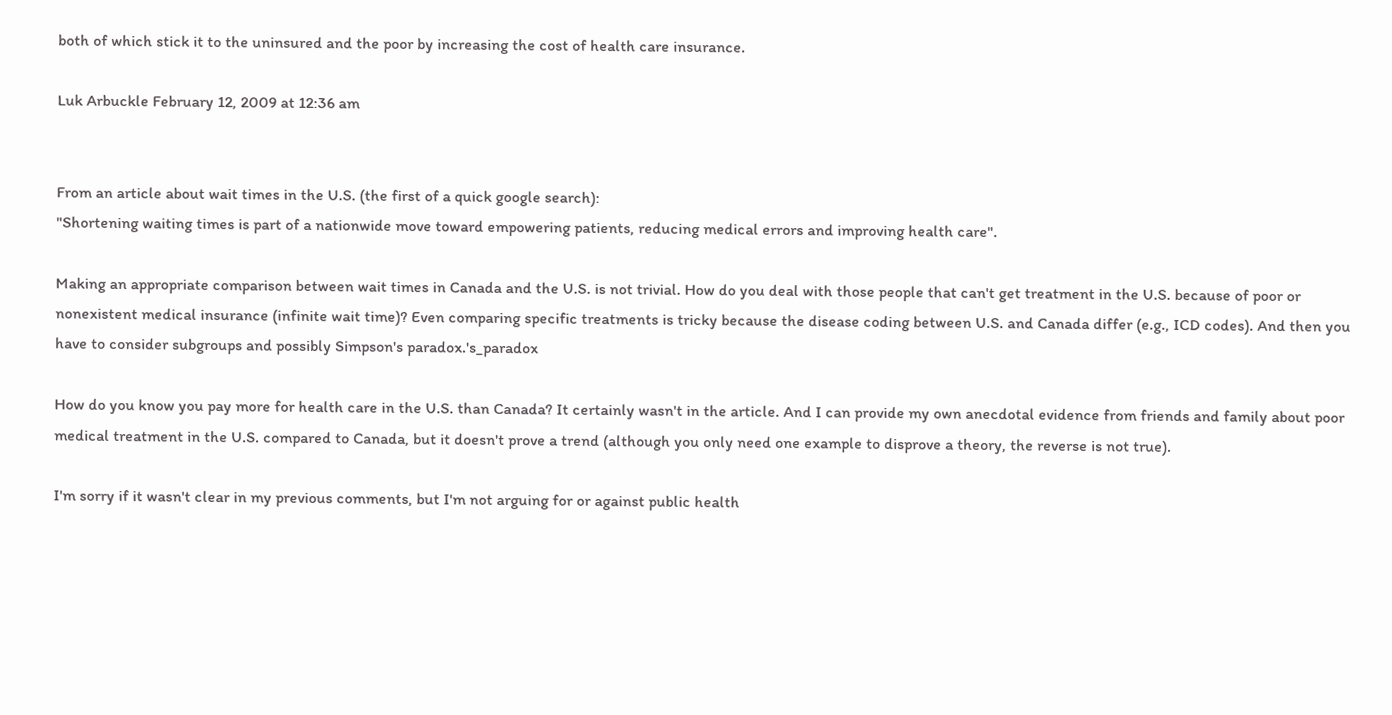both of which stick it to the uninsured and the poor by increasing the cost of health care insurance.

Luk Arbuckle February 12, 2009 at 12:36 am


From an article about wait times in the U.S. (the first of a quick google search):
"Shortening waiting times is part of a nationwide move toward empowering patients, reducing medical errors and improving health care".

Making an appropriate comparison between wait times in Canada and the U.S. is not trivial. How do you deal with those people that can't get treatment in the U.S. because of poor or nonexistent medical insurance (infinite wait time)? Even comparing specific treatments is tricky because the disease coding between U.S. and Canada differ (e.g., ICD codes). And then you have to consider subgroups and possibly Simpson's paradox.'s_paradox

How do you know you pay more for health care in the U.S. than Canada? It certainly wasn't in the article. And I can provide my own anecdotal evidence from friends and family about poor medical treatment in the U.S. compared to Canada, but it doesn't prove a trend (although you only need one example to disprove a theory, the reverse is not true).

I'm sorry if it wasn't clear in my previous comments, but I'm not arguing for or against public health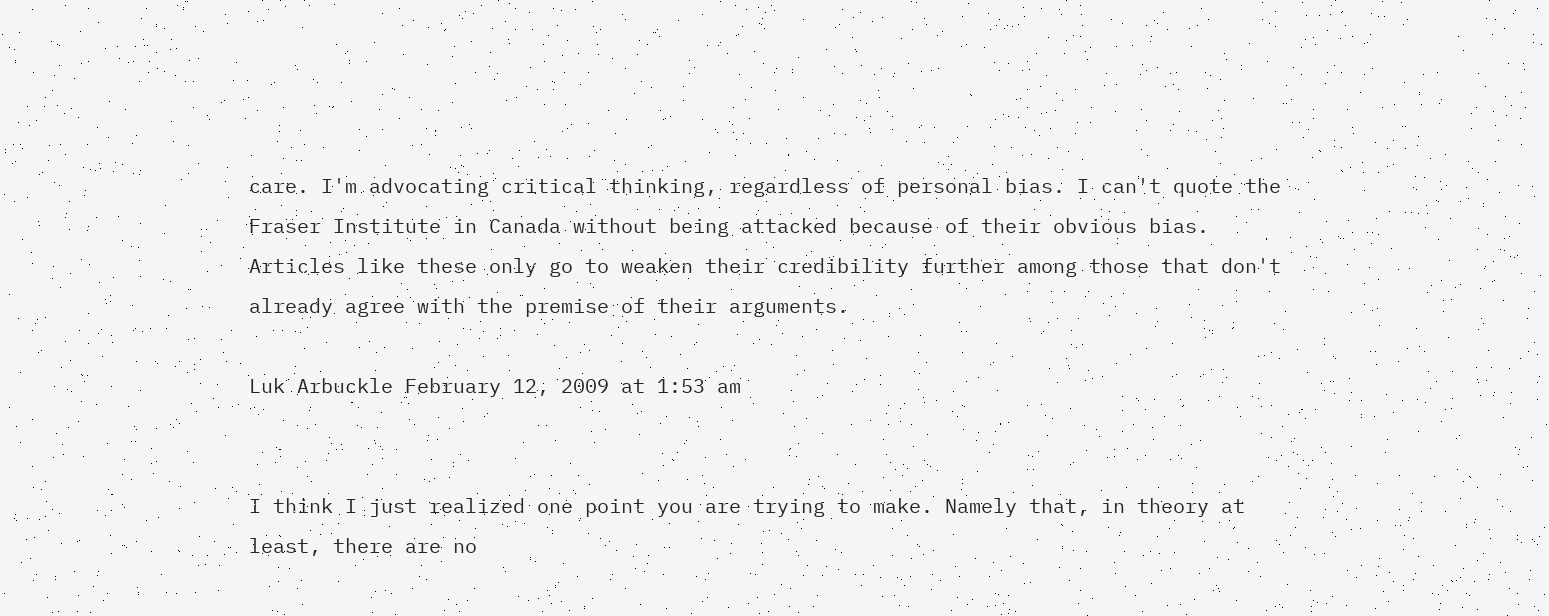care. I'm advocating critical thinking, regardless of personal bias. I can't quote the Fraser Institute in Canada without being attacked because of their obvious bias. Articles like these only go to weaken their credibility further among those that don't already agree with the premise of their arguments.

Luk Arbuckle February 12, 2009 at 1:53 am


I think I just realized one point you are trying to make. Namely that, in theory at least, there are no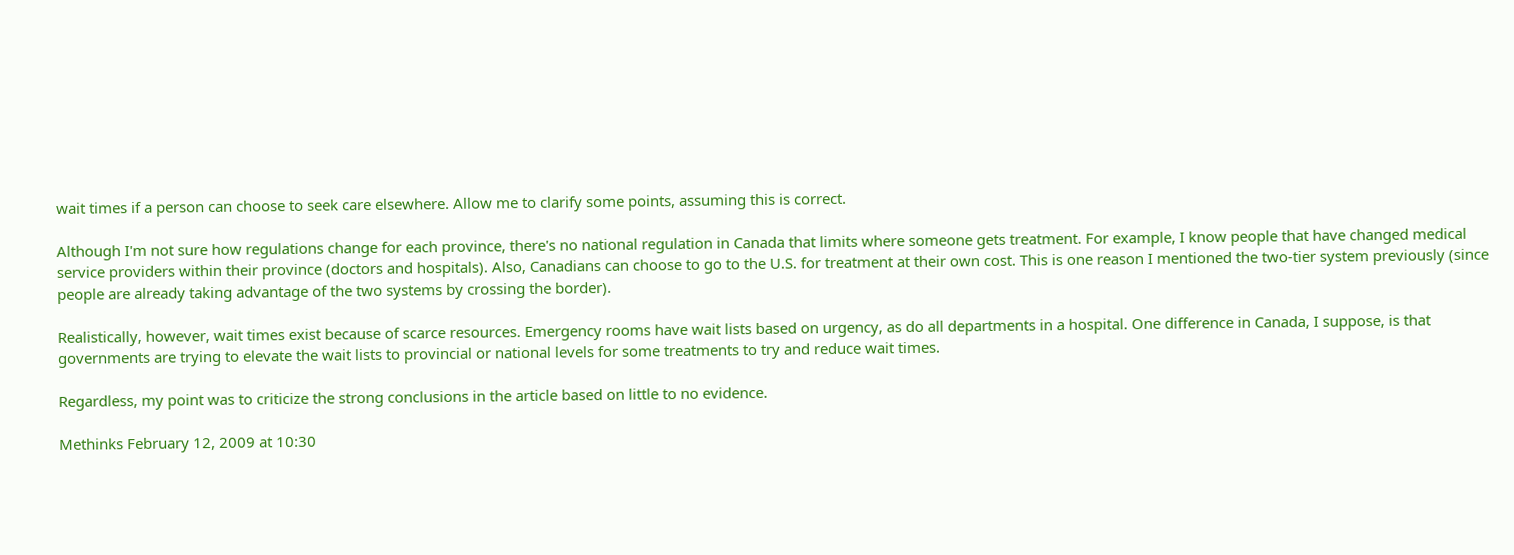wait times if a person can choose to seek care elsewhere. Allow me to clarify some points, assuming this is correct.

Although I'm not sure how regulations change for each province, there's no national regulation in Canada that limits where someone gets treatment. For example, I know people that have changed medical service providers within their province (doctors and hospitals). Also, Canadians can choose to go to the U.S. for treatment at their own cost. This is one reason I mentioned the two-tier system previously (since people are already taking advantage of the two systems by crossing the border).

Realistically, however, wait times exist because of scarce resources. Emergency rooms have wait lists based on urgency, as do all departments in a hospital. One difference in Canada, I suppose, is that governments are trying to elevate the wait lists to provincial or national levels for some treatments to try and reduce wait times.

Regardless, my point was to criticize the strong conclusions in the article based on little to no evidence.

Methinks February 12, 2009 at 10:30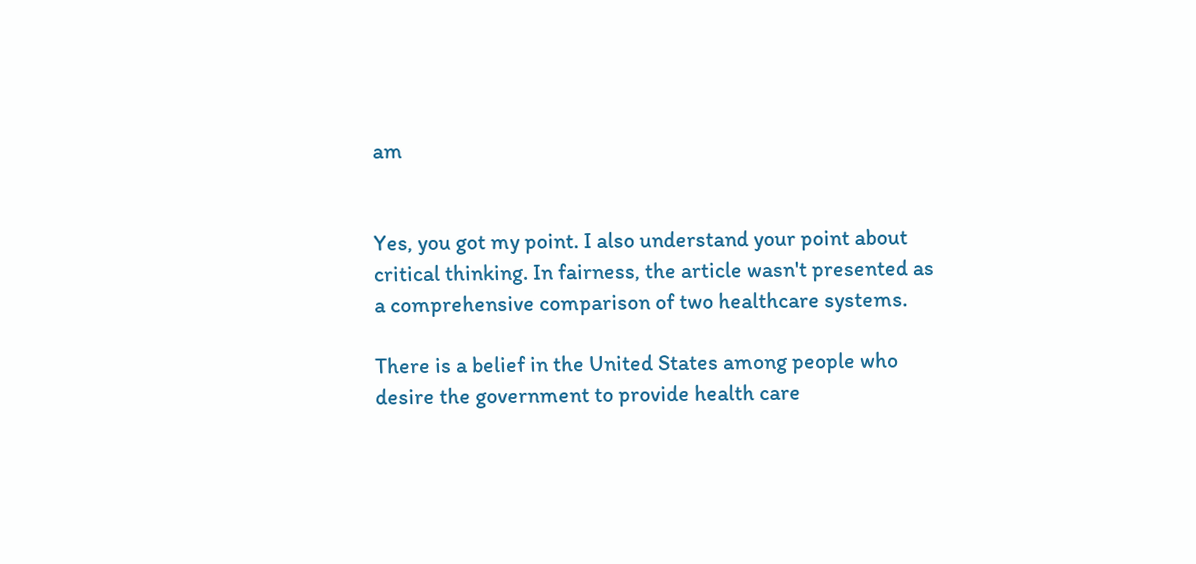am


Yes, you got my point. I also understand your point about critical thinking. In fairness, the article wasn't presented as a comprehensive comparison of two healthcare systems.

There is a belief in the United States among people who desire the government to provide health care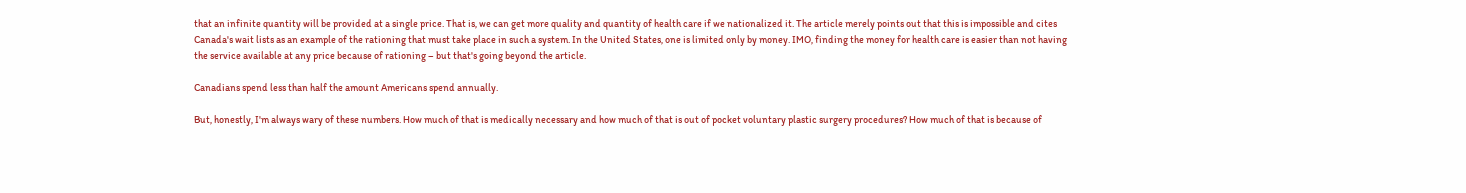that an infinite quantity will be provided at a single price. That is, we can get more quality and quantity of health care if we nationalized it. The article merely points out that this is impossible and cites Canada's wait lists as an example of the rationing that must take place in such a system. In the United States, one is limited only by money. IMO, finding the money for health care is easier than not having the service available at any price because of rationing – but that's going beyond the article.

Canadians spend less than half the amount Americans spend annually.

But, honestly, I'm always wary of these numbers. How much of that is medically necessary and how much of that is out of pocket voluntary plastic surgery procedures? How much of that is because of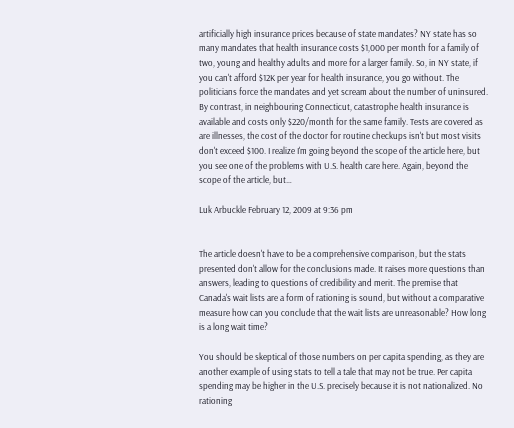artificially high insurance prices because of state mandates? NY state has so many mandates that health insurance costs $1,000 per month for a family of two, young and healthy adults and more for a larger family. So, in NY state, if you can't afford $12K per year for health insurance, you go without. The politicians force the mandates and yet scream about the number of uninsured. By contrast, in neighbouring Connecticut, catastrophe health insurance is available and costs only $220/month for the same family. Tests are covered as are illnesses, the cost of the doctor for routine checkups isn't but most visits don't exceed $100. I realize I'm going beyond the scope of the article here, but you see one of the problems with U.S. health care here. Again, beyond the scope of the article, but…

Luk Arbuckle February 12, 2009 at 9:36 pm


The article doesn't have to be a comprehensive comparison, but the stats presented don't allow for the conclusions made. It raises more questions than answers, leading to questions of credibility and merit. The premise that Canada's wait lists are a form of rationing is sound, but without a comparative measure how can you conclude that the wait lists are unreasonable? How long is a long wait time?

You should be skeptical of those numbers on per capita spending, as they are another example of using stats to tell a tale that may not be true. Per capita spending may be higher in the U.S. precisely because it is not nationalized. No rationing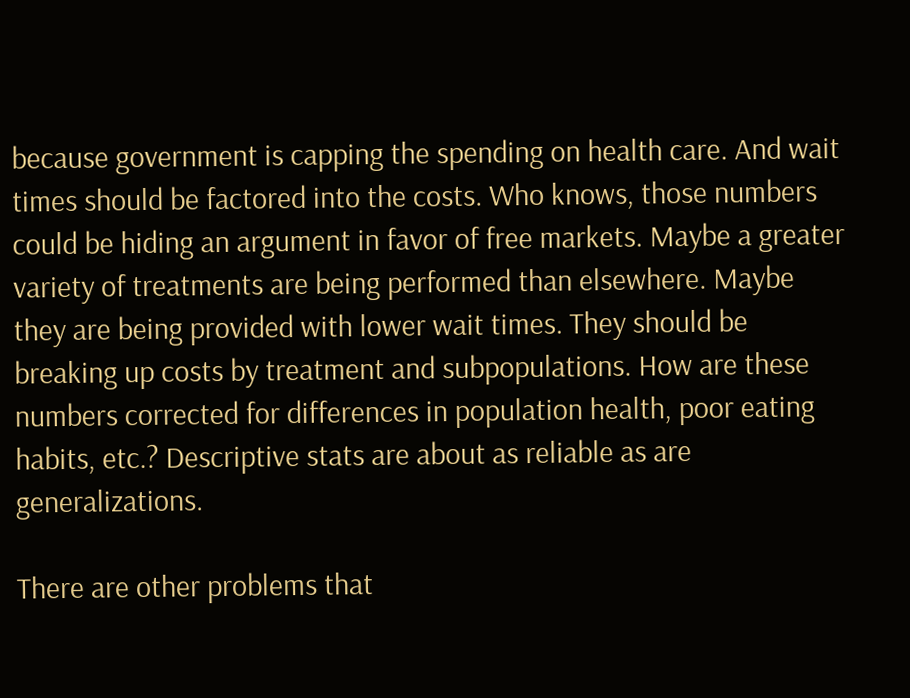because government is capping the spending on health care. And wait times should be factored into the costs. Who knows, those numbers could be hiding an argument in favor of free markets. Maybe a greater variety of treatments are being performed than elsewhere. Maybe they are being provided with lower wait times. They should be breaking up costs by treatment and subpopulations. How are these numbers corrected for differences in population health, poor eating habits, etc.? Descriptive stats are about as reliable as are generalizations.

There are other problems that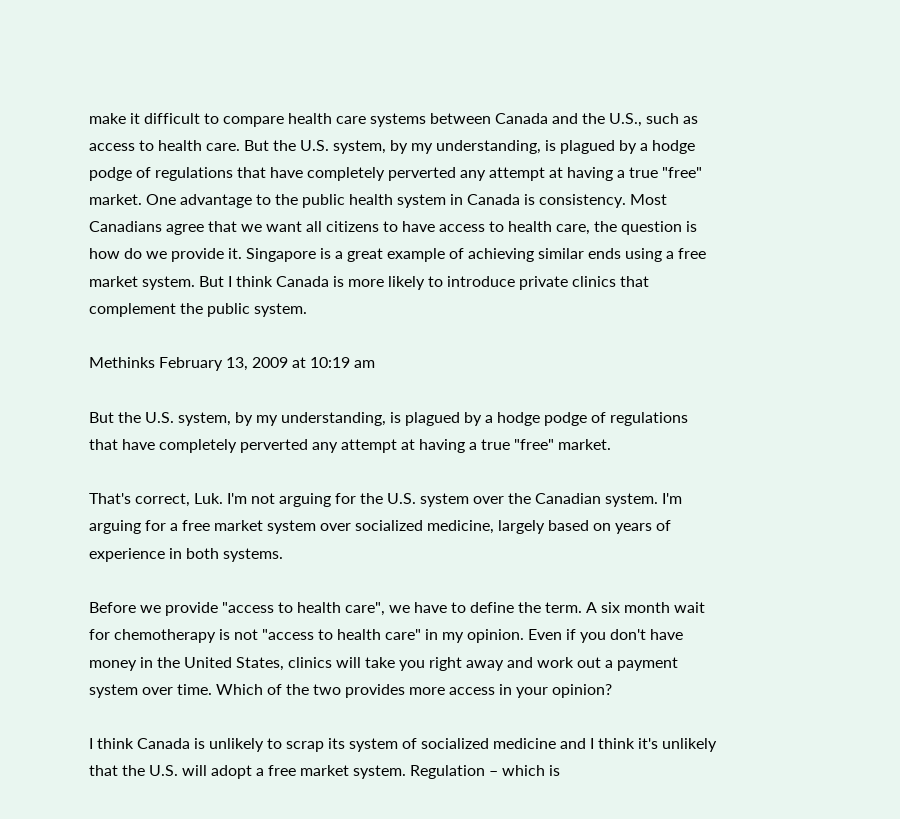make it difficult to compare health care systems between Canada and the U.S., such as access to health care. But the U.S. system, by my understanding, is plagued by a hodge podge of regulations that have completely perverted any attempt at having a true "free" market. One advantage to the public health system in Canada is consistency. Most Canadians agree that we want all citizens to have access to health care, the question is how do we provide it. Singapore is a great example of achieving similar ends using a free market system. But I think Canada is more likely to introduce private clinics that complement the public system.

Methinks February 13, 2009 at 10:19 am

But the U.S. system, by my understanding, is plagued by a hodge podge of regulations that have completely perverted any attempt at having a true "free" market.

That's correct, Luk. I'm not arguing for the U.S. system over the Canadian system. I'm arguing for a free market system over socialized medicine, largely based on years of experience in both systems.

Before we provide "access to health care", we have to define the term. A six month wait for chemotherapy is not "access to health care" in my opinion. Even if you don't have money in the United States, clinics will take you right away and work out a payment system over time. Which of the two provides more access in your opinion?

I think Canada is unlikely to scrap its system of socialized medicine and I think it's unlikely that the U.S. will adopt a free market system. Regulation – which is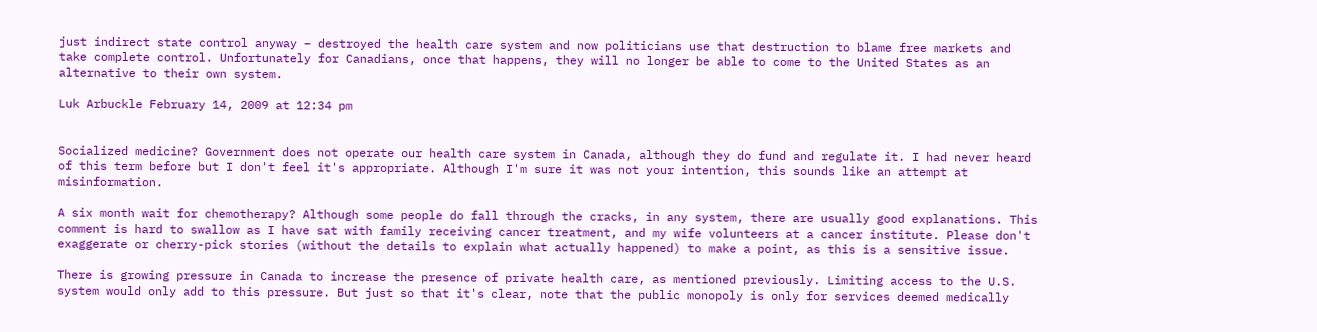just indirect state control anyway – destroyed the health care system and now politicians use that destruction to blame free markets and take complete control. Unfortunately for Canadians, once that happens, they will no longer be able to come to the United States as an alternative to their own system.

Luk Arbuckle February 14, 2009 at 12:34 pm


Socialized medicine? Government does not operate our health care system in Canada, although they do fund and regulate it. I had never heard of this term before but I don't feel it's appropriate. Although I'm sure it was not your intention, this sounds like an attempt at misinformation.

A six month wait for chemotherapy? Although some people do fall through the cracks, in any system, there are usually good explanations. This comment is hard to swallow as I have sat with family receiving cancer treatment, and my wife volunteers at a cancer institute. Please don't exaggerate or cherry-pick stories (without the details to explain what actually happened) to make a point, as this is a sensitive issue.

There is growing pressure in Canada to increase the presence of private health care, as mentioned previously. Limiting access to the U.S. system would only add to this pressure. But just so that it's clear, note that the public monopoly is only for services deemed medically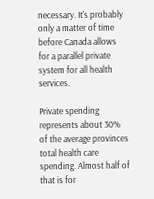necessary. It's probably only a matter of time before Canada allows for a parallel private system for all health services.

Private spending represents about 30% of the average provinces total health care spending. Almost half of that is for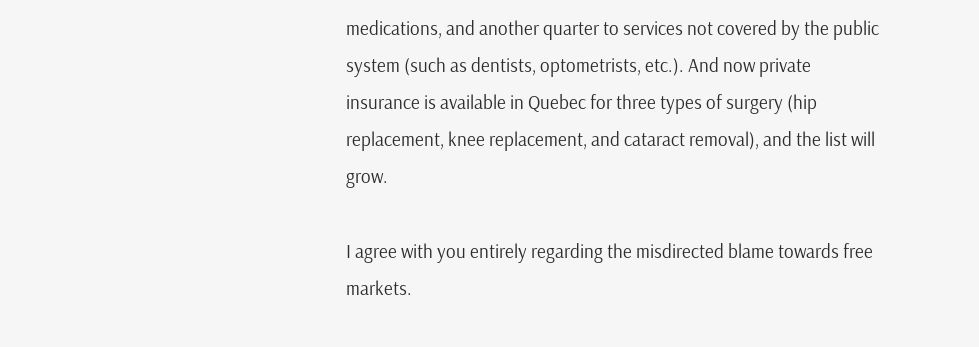medications, and another quarter to services not covered by the public system (such as dentists, optometrists, etc.). And now private insurance is available in Quebec for three types of surgery (hip replacement, knee replacement, and cataract removal), and the list will grow.

I agree with you entirely regarding the misdirected blame towards free markets.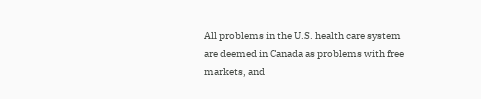All problems in the U.S. health care system are deemed in Canada as problems with free markets, and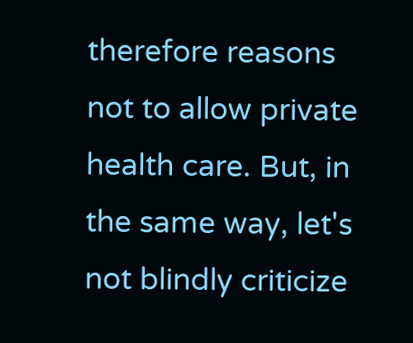therefore reasons not to allow private health care. But, in the same way, let's not blindly criticize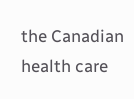the Canadian health care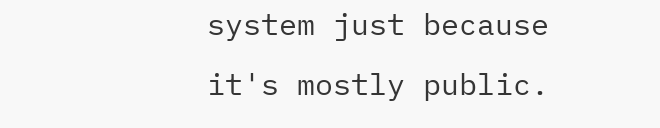system just because it's mostly public.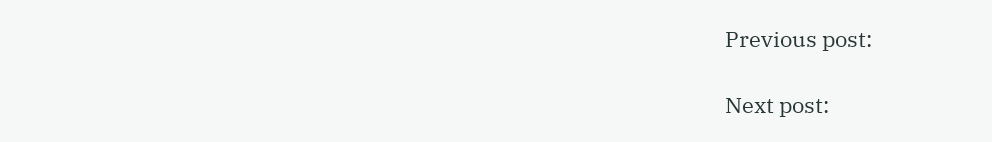Previous post:

Next post: